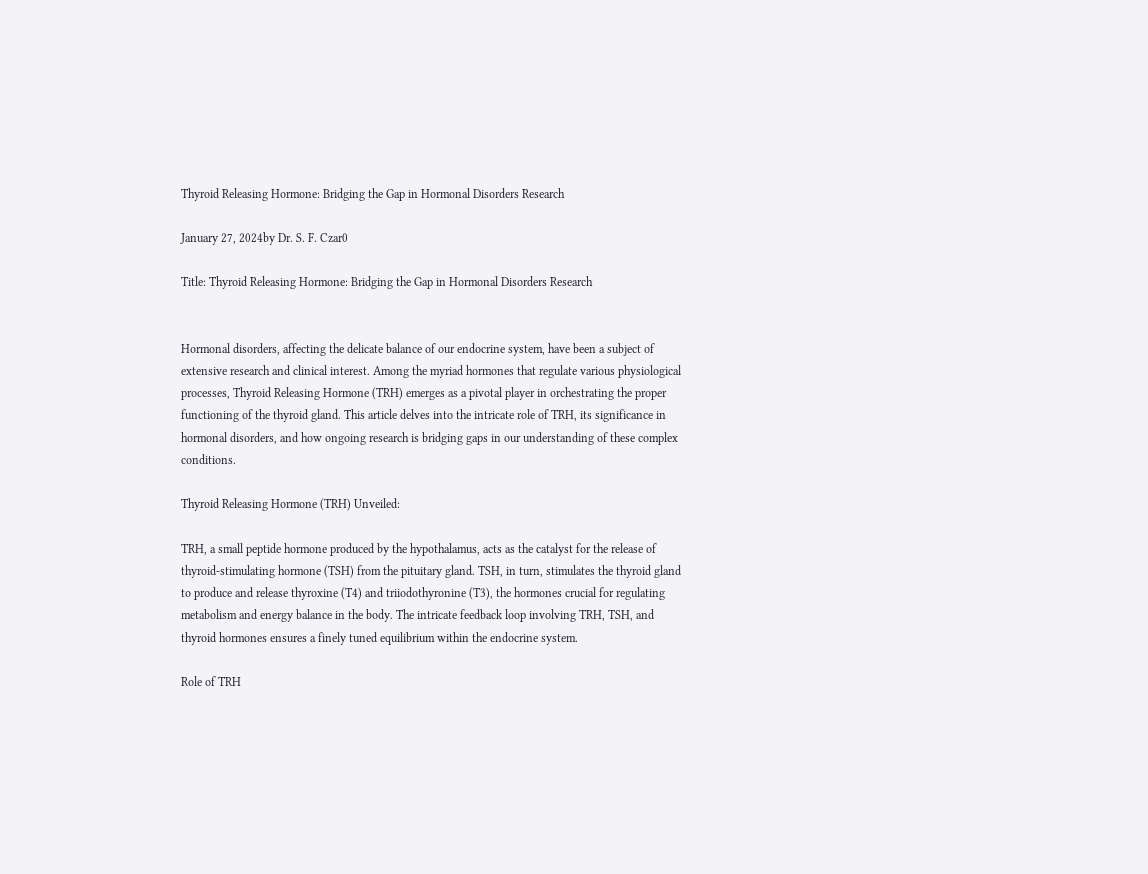Thyroid Releasing Hormone: Bridging the Gap in Hormonal Disorders Research

January 27, 2024by Dr. S. F. Czar0

Title: Thyroid Releasing Hormone: Bridging the Gap in Hormonal Disorders Research


Hormonal disorders, affecting the delicate balance of our endocrine system, have been a subject of extensive research and clinical interest. Among the myriad hormones that regulate various physiological processes, Thyroid Releasing Hormone (TRH) emerges as a pivotal player in orchestrating the proper functioning of the thyroid gland. This article delves into the intricate role of TRH, its significance in hormonal disorders, and how ongoing research is bridging gaps in our understanding of these complex conditions.

Thyroid Releasing Hormone (TRH) Unveiled:

TRH, a small peptide hormone produced by the hypothalamus, acts as the catalyst for the release of thyroid-stimulating hormone (TSH) from the pituitary gland. TSH, in turn, stimulates the thyroid gland to produce and release thyroxine (T4) and triiodothyronine (T3), the hormones crucial for regulating metabolism and energy balance in the body. The intricate feedback loop involving TRH, TSH, and thyroid hormones ensures a finely tuned equilibrium within the endocrine system.

Role of TRH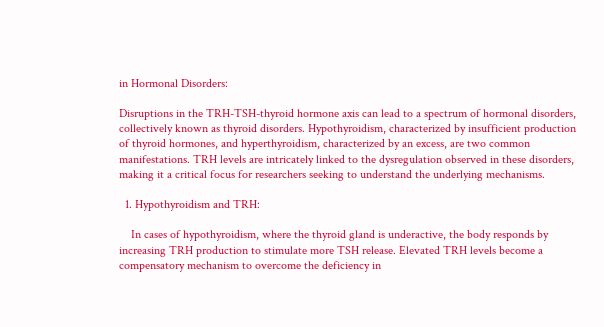in Hormonal Disorders:

Disruptions in the TRH-TSH-thyroid hormone axis can lead to a spectrum of hormonal disorders, collectively known as thyroid disorders. Hypothyroidism, characterized by insufficient production of thyroid hormones, and hyperthyroidism, characterized by an excess, are two common manifestations. TRH levels are intricately linked to the dysregulation observed in these disorders, making it a critical focus for researchers seeking to understand the underlying mechanisms.

  1. Hypothyroidism and TRH:

    In cases of hypothyroidism, where the thyroid gland is underactive, the body responds by increasing TRH production to stimulate more TSH release. Elevated TRH levels become a compensatory mechanism to overcome the deficiency in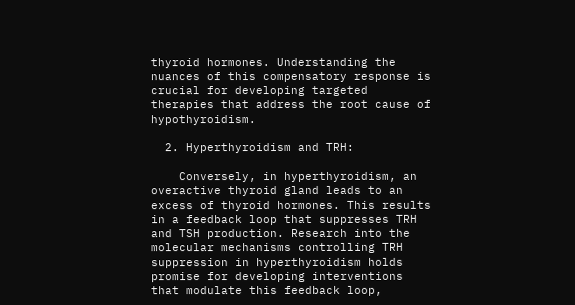thyroid hormones. Understanding the nuances of this compensatory response is crucial for developing targeted therapies that address the root cause of hypothyroidism.

  2. Hyperthyroidism and TRH:

    Conversely, in hyperthyroidism, an overactive thyroid gland leads to an excess of thyroid hormones. This results in a feedback loop that suppresses TRH and TSH production. Research into the molecular mechanisms controlling TRH suppression in hyperthyroidism holds promise for developing interventions that modulate this feedback loop,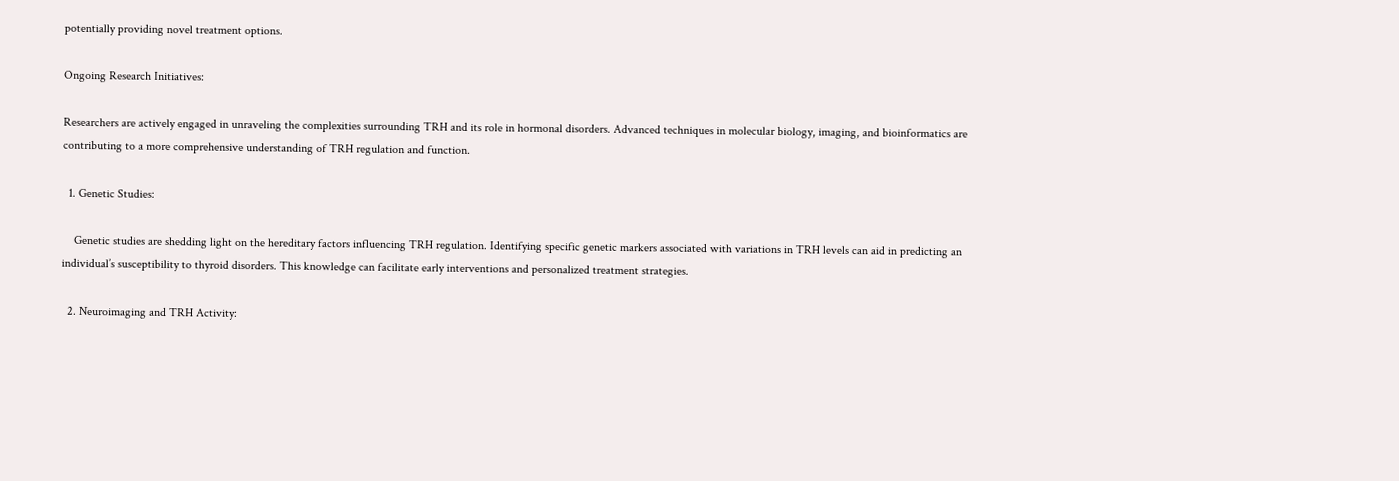potentially providing novel treatment options.

Ongoing Research Initiatives:

Researchers are actively engaged in unraveling the complexities surrounding TRH and its role in hormonal disorders. Advanced techniques in molecular biology, imaging, and bioinformatics are contributing to a more comprehensive understanding of TRH regulation and function.

  1. Genetic Studies:

    Genetic studies are shedding light on the hereditary factors influencing TRH regulation. Identifying specific genetic markers associated with variations in TRH levels can aid in predicting an individual’s susceptibility to thyroid disorders. This knowledge can facilitate early interventions and personalized treatment strategies.

  2. Neuroimaging and TRH Activity: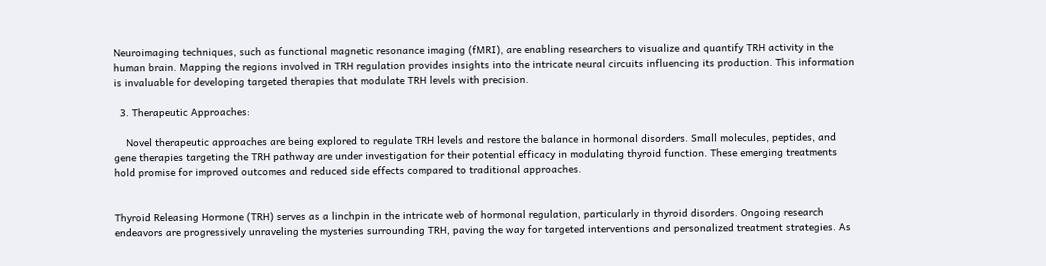Neuroimaging techniques, such as functional magnetic resonance imaging (fMRI), are enabling researchers to visualize and quantify TRH activity in the human brain. Mapping the regions involved in TRH regulation provides insights into the intricate neural circuits influencing its production. This information is invaluable for developing targeted therapies that modulate TRH levels with precision.

  3. Therapeutic Approaches:

    Novel therapeutic approaches are being explored to regulate TRH levels and restore the balance in hormonal disorders. Small molecules, peptides, and gene therapies targeting the TRH pathway are under investigation for their potential efficacy in modulating thyroid function. These emerging treatments hold promise for improved outcomes and reduced side effects compared to traditional approaches.


Thyroid Releasing Hormone (TRH) serves as a linchpin in the intricate web of hormonal regulation, particularly in thyroid disorders. Ongoing research endeavors are progressively unraveling the mysteries surrounding TRH, paving the way for targeted interventions and personalized treatment strategies. As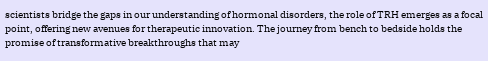scientists bridge the gaps in our understanding of hormonal disorders, the role of TRH emerges as a focal point, offering new avenues for therapeutic innovation. The journey from bench to bedside holds the promise of transformative breakthroughs that may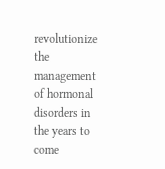revolutionize the management of hormonal disorders in the years to come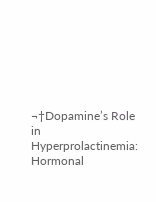¬†Dopamine’s Role in Hyperprolactinemia: Hormonal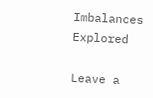Imbalances Explored

Leave a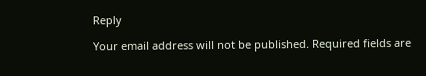Reply

Your email address will not be published. Required fields are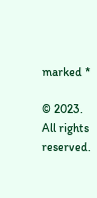marked *

© 2023. All rights reserved.